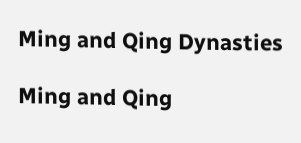Ming and Qing Dynasties

Ming and Qing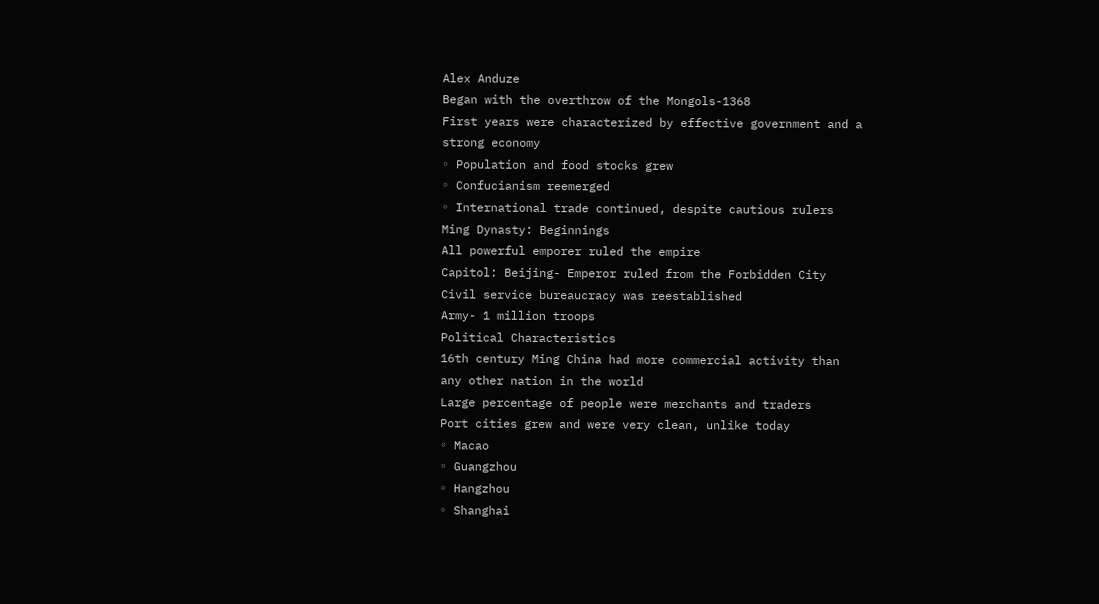Alex Anduze
Began with the overthrow of the Mongols-1368
First years were characterized by effective government and a
strong economy
◦ Population and food stocks grew
◦ Confucianism reemerged
◦ International trade continued, despite cautious rulers
Ming Dynasty: Beginnings
All powerful emporer ruled the empire
Capitol: Beijing- Emperor ruled from the Forbidden City
Civil service bureaucracy was reestablished
Army- 1 million troops
Political Characteristics
16th century Ming China had more commercial activity than
any other nation in the world
Large percentage of people were merchants and traders
Port cities grew and were very clean, unlike today
◦ Macao
◦ Guangzhou
◦ Hangzhou
◦ Shanghai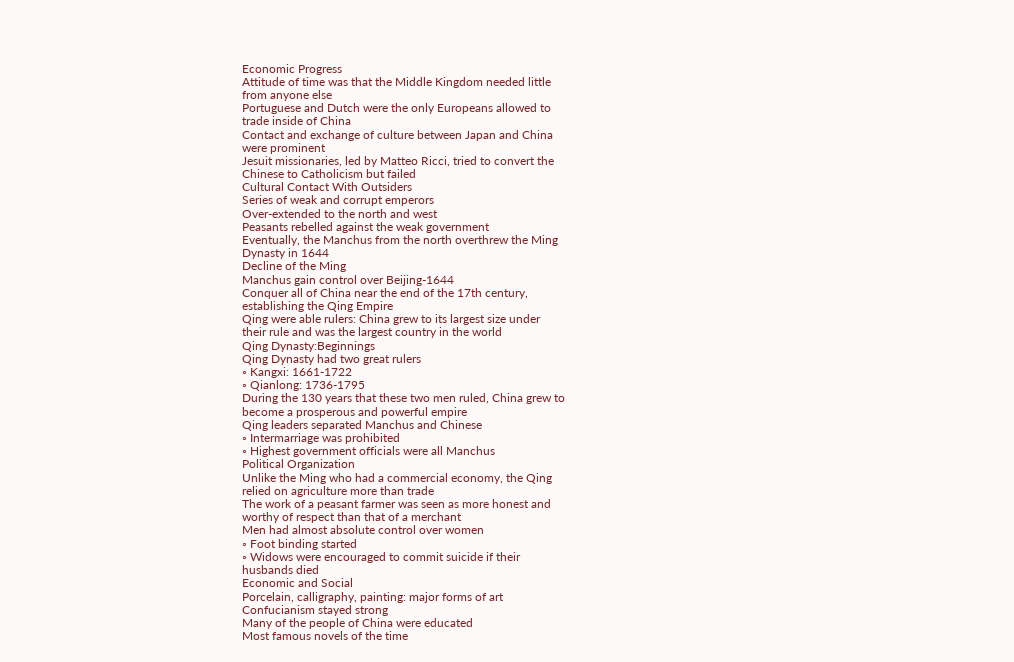Economic Progress
Attitude of time was that the Middle Kingdom needed little
from anyone else
Portuguese and Dutch were the only Europeans allowed to
trade inside of China
Contact and exchange of culture between Japan and China
were prominent
Jesuit missionaries, led by Matteo Ricci, tried to convert the
Chinese to Catholicism but failed
Cultural Contact With Outsiders
Series of weak and corrupt emperors
Over-extended to the north and west
Peasants rebelled against the weak government
Eventually, the Manchus from the north overthrew the Ming
Dynasty in 1644
Decline of the Ming
Manchus gain control over Beijing-1644
Conquer all of China near the end of the 17th century,
establishing the Qing Empire
Qing were able rulers: China grew to its largest size under
their rule and was the largest country in the world
Qing Dynasty:Beginnings
Qing Dynasty had two great rulers
◦ Kangxi: 1661-1722
◦ Qianlong: 1736-1795
During the 130 years that these two men ruled, China grew to
become a prosperous and powerful empire
Qing leaders separated Manchus and Chinese
◦ Intermarriage was prohibited
◦ Highest government officials were all Manchus
Political Organization
Unlike the Ming who had a commercial economy, the Qing
relied on agriculture more than trade
The work of a peasant farmer was seen as more honest and
worthy of respect than that of a merchant
Men had almost absolute control over women
◦ Foot binding started
◦ Widows were encouraged to commit suicide if their
husbands died
Economic and Social
Porcelain, calligraphy, painting: major forms of art
Confucianism stayed strong
Many of the people of China were educated
Most famous novels of the time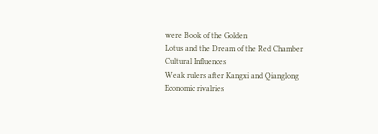were Book of the Golden
Lotus and the Dream of the Red Chamber
Cultural Influences
Weak rulers after Kangxi and Qianglong
Economic rivalries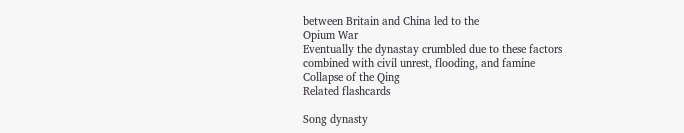between Britain and China led to the
Opium War
Eventually the dynastay crumbled due to these factors
combined with civil unrest, flooding, and famine
Collapse of the Qing
Related flashcards

Song dynasty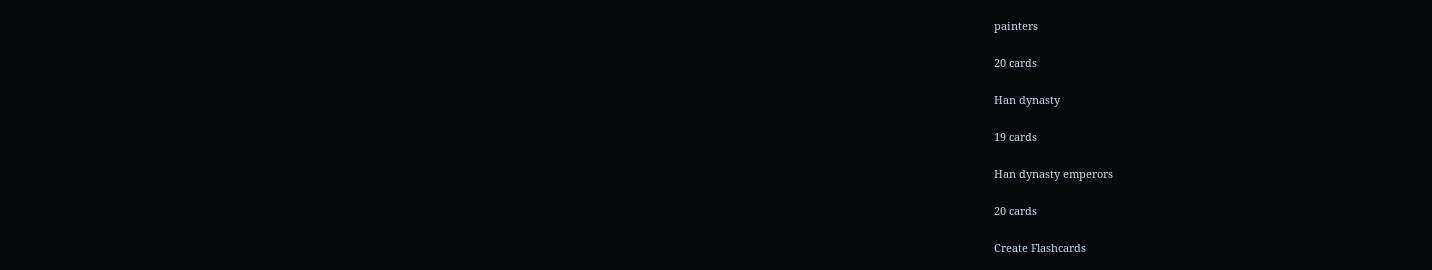painters

20 cards

Han dynasty

19 cards

Han dynasty emperors

20 cards

Create Flashcards